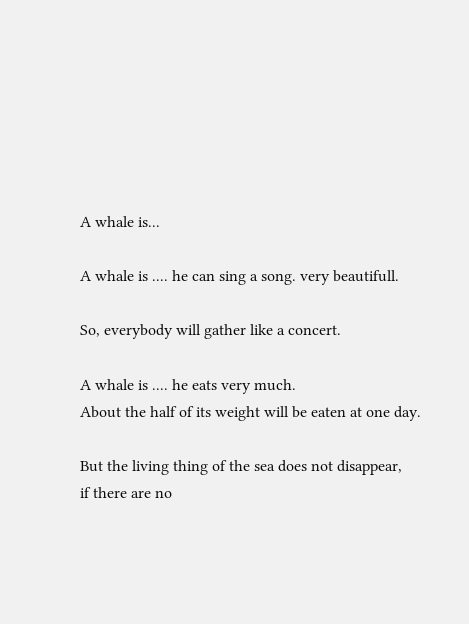A whale is...

A whale is .... he can sing a song. very beautifull.

So, everybody will gather like a concert.

A whale is .... he eats very much.
About the half of its weight will be eaten at one day.

But the living thing of the sea does not disappear,
if there are no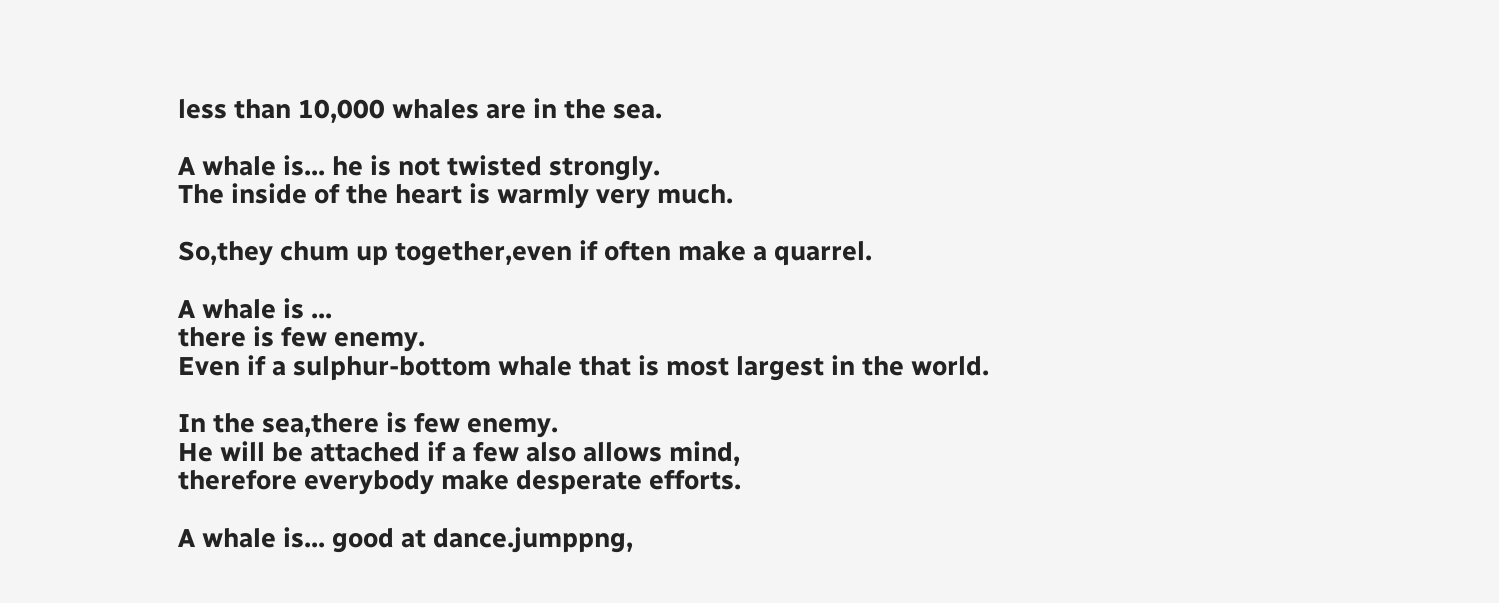less than 10,000 whales are in the sea.

A whale is... he is not twisted strongly.
The inside of the heart is warmly very much.

So,they chum up together,even if often make a quarrel.

A whale is ...
there is few enemy.
Even if a sulphur-bottom whale that is most largest in the world.

In the sea,there is few enemy.
He will be attached if a few also allows mind,
therefore everybody make desperate efforts.

A whale is... good at dance.jumppng,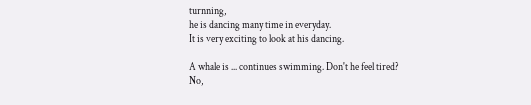turnning,
he is dancing many time in everyday.
It is very exciting to look at his dancing.

A whale is ... continues swimming. Don't he feel tired?
No,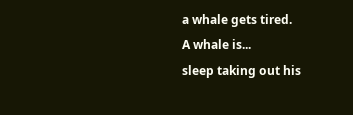a whale gets tired.
A whale is...
sleep taking out his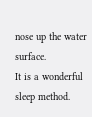nose up the water surface.
It is a wonderful sleep method.